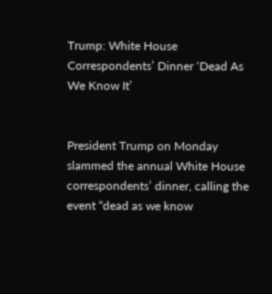Trump: White House Correspondents’ Dinner ‘Dead As We Know It’


President Trump on Monday slammed the annual White House correspondents’ dinner, calling the event “dead as we know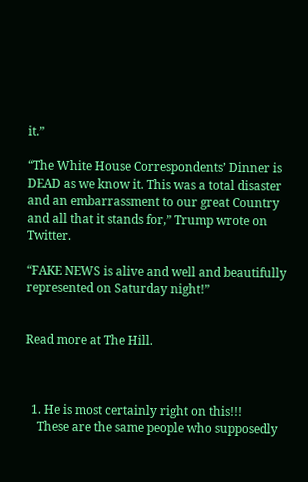it.”

“The White House Correspondents’ Dinner is DEAD as we know it. This was a total disaster and an embarrassment to our great Country and all that it stands for,” Trump wrote on Twitter.

“FAKE NEWS is alive and well and beautifully represented on Saturday night!”


Read more at The Hill.



  1. He is most certainly right on this!!!
    These are the same people who supposedly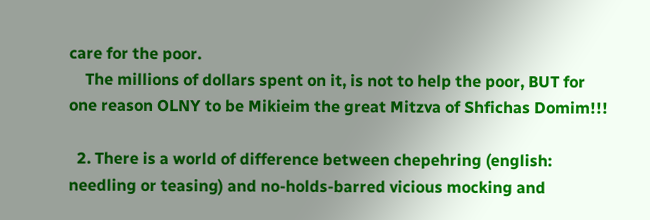care for the poor.
    The millions of dollars spent on it, is not to help the poor, BUT for one reason OLNY to be Mikieim the great Mitzva of Shfichas Domim!!!

  2. There is a world of difference between chepehring (english: needling or teasing) and no-holds-barred vicious mocking and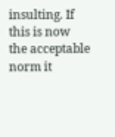insulting. If this is now the acceptable norm it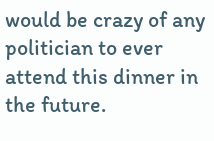would be crazy of any politician to ever attend this dinner in the future.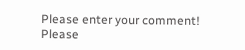Please enter your comment!
Please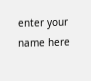enter your name here